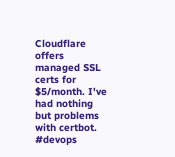Cloudflare offers managed SSL certs for $5/month. I've had nothing but problems with certbot. #devops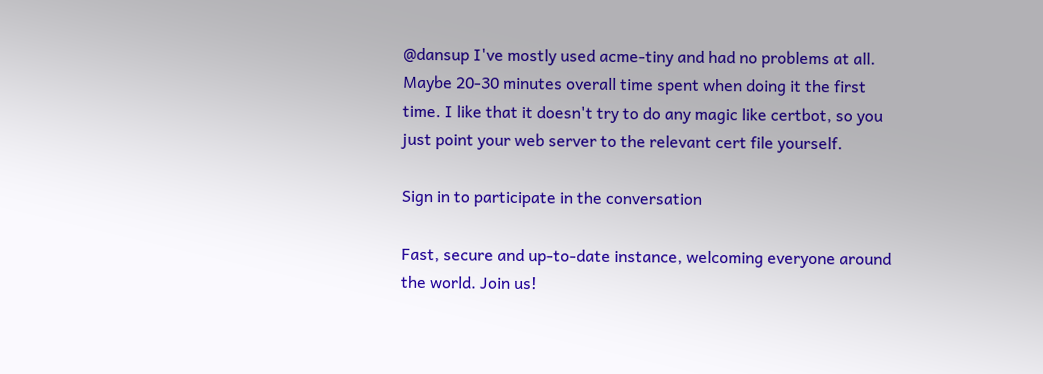@dansup I've mostly used acme-tiny and had no problems at all. Maybe 20-30 minutes overall time spent when doing it the first time. I like that it doesn't try to do any magic like certbot, so you just point your web server to the relevant cert file yourself.

Sign in to participate in the conversation

Fast, secure and up-to-date instance, welcoming everyone around the world. Join us!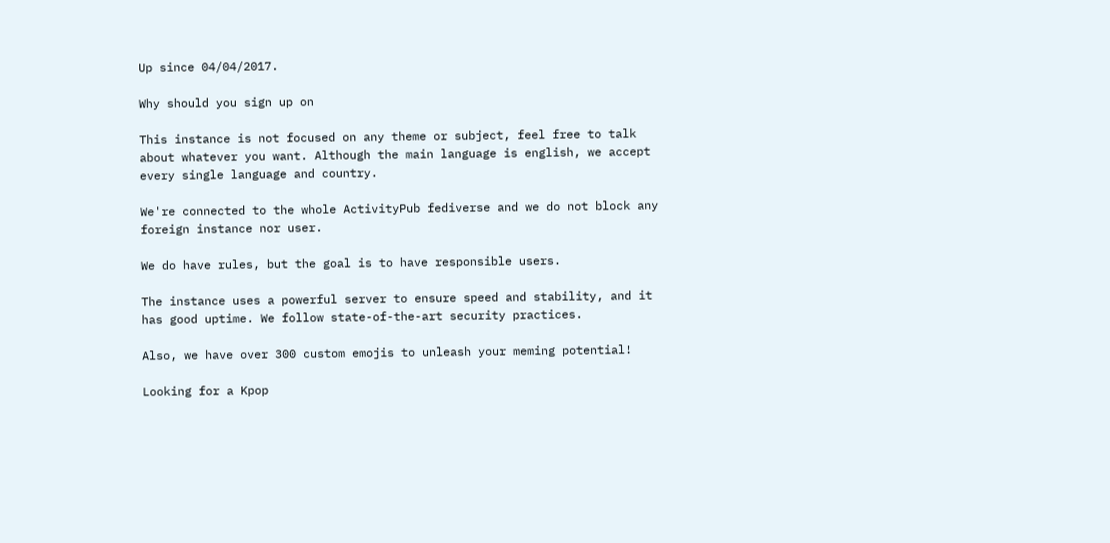Up since 04/04/2017.

Why should you sign up on

This instance is not focused on any theme or subject, feel free to talk about whatever you want. Although the main language is english, we accept every single language and country.

We're connected to the whole ActivityPub fediverse and we do not block any foreign instance nor user.

We do have rules, but the goal is to have responsible users.

The instance uses a powerful server to ensure speed and stability, and it has good uptime. We follow state-of-the-art security practices.

Also, we have over 300 custom emojis to unleash your meming potential!

Looking for a Kpop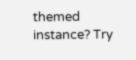themed instance? Try